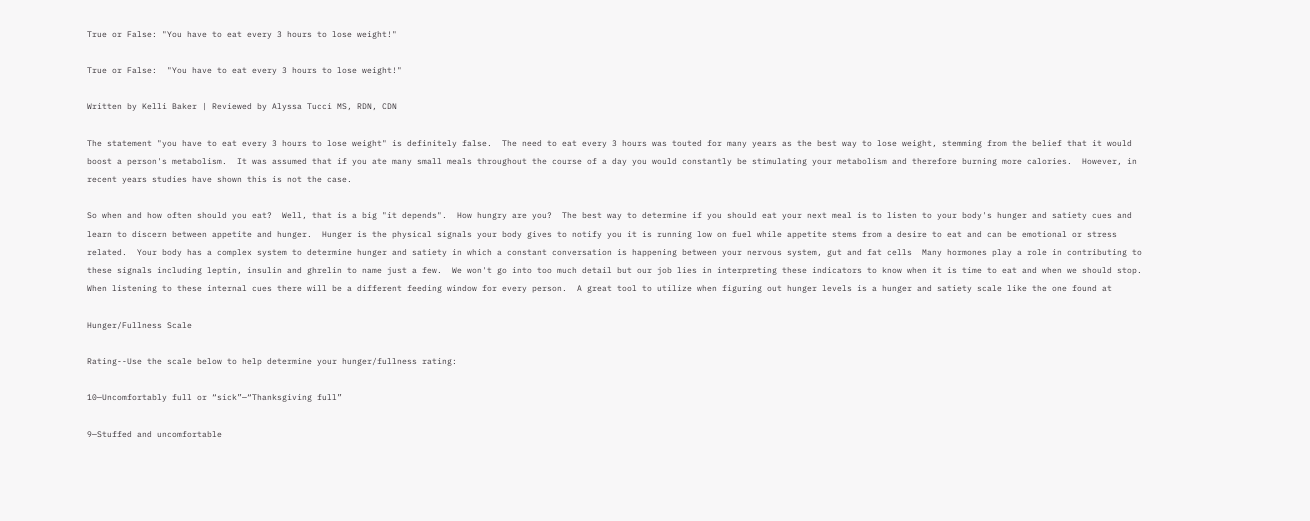True or False: "You have to eat every 3 hours to lose weight!"

True or False:  "You have to eat every 3 hours to lose weight!"

Written by Kelli Baker | Reviewed by Alyssa Tucci MS, RDN, CDN

The statement "you have to eat every 3 hours to lose weight" is definitely false.  The need to eat every 3 hours was touted for many years as the best way to lose weight, stemming from the belief that it would boost a person's metabolism.  It was assumed that if you ate many small meals throughout the course of a day you would constantly be stimulating your metabolism and therefore burning more calories.  However, in recent years studies have shown this is not the case.

So when and how often should you eat?  Well, that is a big "it depends".  How hungry are you?  The best way to determine if you should eat your next meal is to listen to your body's hunger and satiety cues and learn to discern between appetite and hunger.  Hunger is the physical signals your body gives to notify you it is running low on fuel while appetite stems from a desire to eat and can be emotional or stress related.  Your body has a complex system to determine hunger and satiety in which a constant conversation is happening between your nervous system, gut and fat cells  Many hormones play a role in contributing to these signals including leptin, insulin and ghrelin to name just a few.  We won't go into too much detail but our job lies in interpreting these indicators to know when it is time to eat and when we should stop.  When listening to these internal cues there will be a different feeding window for every person.  A great tool to utilize when figuring out hunger levels is a hunger and satiety scale like the one found at

Hunger/Fullness Scale

Rating--Use the scale below to help determine your hunger/fullness rating:

10—Uncomfortably full or “sick”—“Thanksgiving full”

9—Stuffed and uncomfortable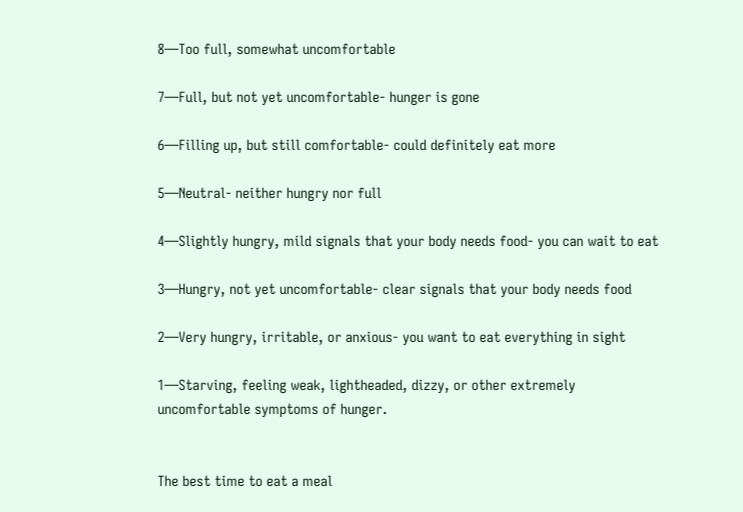8—Too full, somewhat uncomfortable

7—Full, but not yet uncomfortable- hunger is gone

6—Filling up, but still comfortable- could definitely eat more

5—Neutral- neither hungry nor full

4—Slightly hungry, mild signals that your body needs food- you can wait to eat

3—Hungry, not yet uncomfortable- clear signals that your body needs food

2—Very hungry, irritable, or anxious- you want to eat everything in sight

1—Starving, feeling weak, lightheaded, dizzy, or other extremely uncomfortable symptoms of hunger.


The best time to eat a meal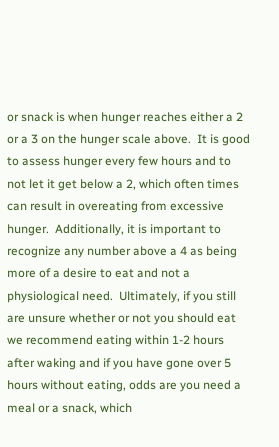or snack is when hunger reaches either a 2 or a 3 on the hunger scale above.  It is good to assess hunger every few hours and to not let it get below a 2, which often times can result in overeating from excessive hunger.  Additionally, it is important to recognize any number above a 4 as being more of a desire to eat and not a physiological need.  Ultimately, if you still are unsure whether or not you should eat we recommend eating within 1-2 hours after waking and if you have gone over 5 hours without eating, odds are you need a meal or a snack, which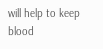will help to keep blood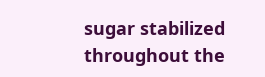sugar stabilized throughout the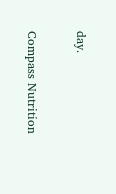day.


Compass Nutrition